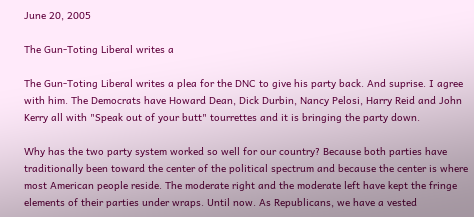June 20, 2005

The Gun-Toting Liberal writes a

The Gun-Toting Liberal writes a plea for the DNC to give his party back. And suprise. I agree with him. The Democrats have Howard Dean, Dick Durbin, Nancy Pelosi, Harry Reid and John Kerry all with "Speak out of your butt" tourrettes and it is bringing the party down.

Why has the two party system worked so well for our country? Because both parties have traditionally been toward the center of the political spectrum and because the center is where most American people reside. The moderate right and the moderate left have kept the fringe elements of their parties under wraps. Until now. As Republicans, we have a vested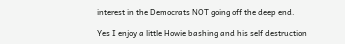interest in the Democrats NOT going off the deep end.

Yes I enjoy a little Howie bashing and his self destruction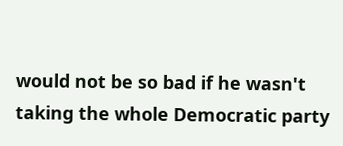would not be so bad if he wasn't taking the whole Democratic party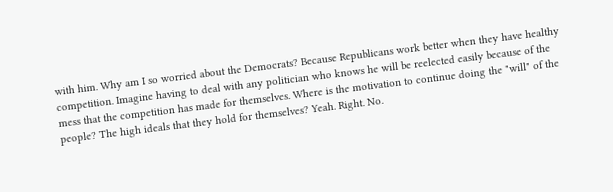with him. Why am I so worried about the Democrats? Because Republicans work better when they have healthy competition. Imagine having to deal with any politician who knows he will be reelected easily because of the mess that the competition has made for themselves. Where is the motivation to continue doing the "will" of the people? The high ideals that they hold for themselves? Yeah. Right. No.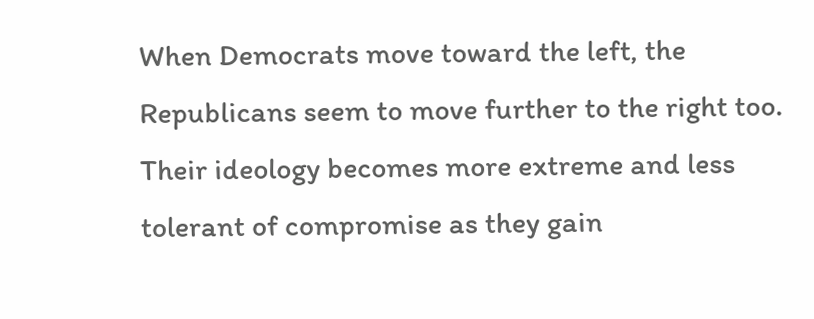When Democrats move toward the left, the Republicans seem to move further to the right too. Their ideology becomes more extreme and less tolerant of compromise as they gain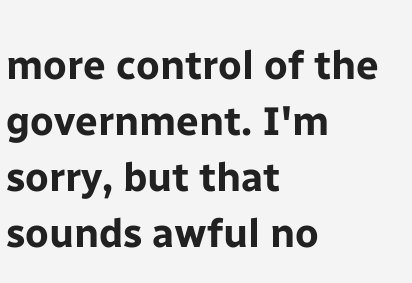more control of the government. I'm sorry, but that sounds awful no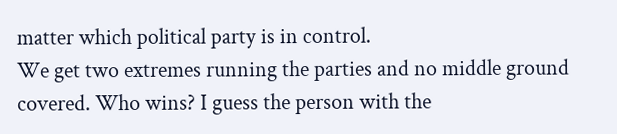matter which political party is in control.
We get two extremes running the parties and no middle ground covered. Who wins? I guess the person with the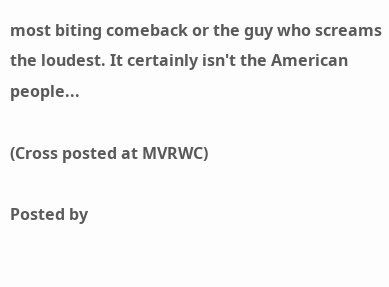most biting comeback or the guy who screams the loudest. It certainly isn't the American people...

(Cross posted at MVRWC)

Posted by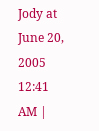Jody at June 20, 2005 12:41 AM |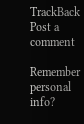TrackBack
Post a comment

Remember personal info?